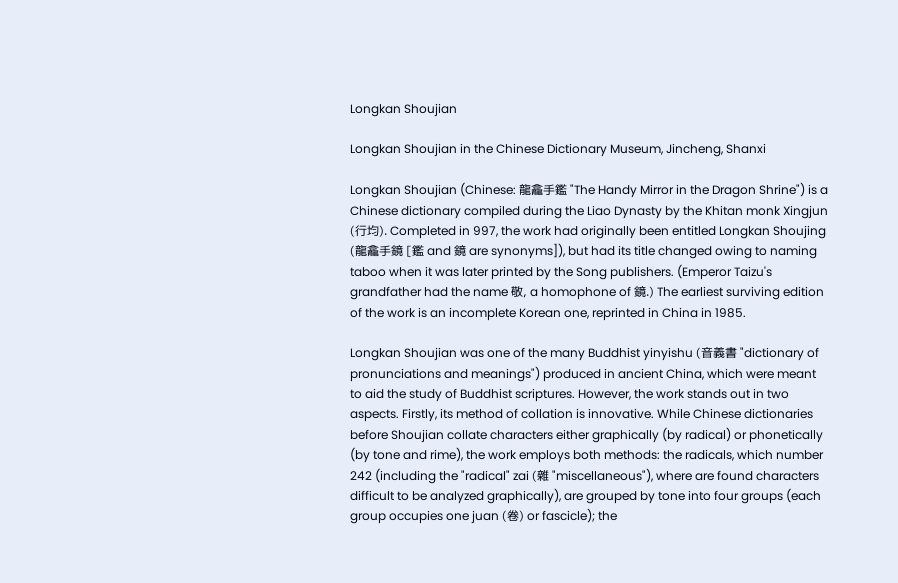Longkan Shoujian

Longkan Shoujian in the Chinese Dictionary Museum, Jincheng, Shanxi

Longkan Shoujian (Chinese: 龍龕手鑑 "The Handy Mirror in the Dragon Shrine") is a Chinese dictionary compiled during the Liao Dynasty by the Khitan monk Xingjun (行均). Completed in 997, the work had originally been entitled Longkan Shoujing (龍龕手鏡 [鑑 and 鏡 are synonyms]), but had its title changed owing to naming taboo when it was later printed by the Song publishers. (Emperor Taizu's grandfather had the name 敬, a homophone of 鏡.) The earliest surviving edition of the work is an incomplete Korean one, reprinted in China in 1985.

Longkan Shoujian was one of the many Buddhist yinyishu (音義書 "dictionary of pronunciations and meanings") produced in ancient China, which were meant to aid the study of Buddhist scriptures. However, the work stands out in two aspects. Firstly, its method of collation is innovative. While Chinese dictionaries before Shoujian collate characters either graphically (by radical) or phonetically (by tone and rime), the work employs both methods: the radicals, which number 242 (including the "radical" zai (雜 "miscellaneous"), where are found characters difficult to be analyzed graphically), are grouped by tone into four groups (each group occupies one juan (卷) or fascicle); the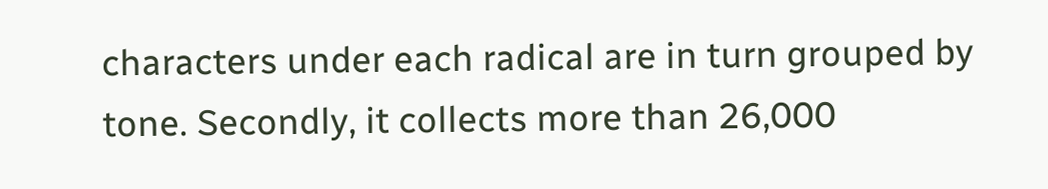characters under each radical are in turn grouped by tone. Secondly, it collects more than 26,000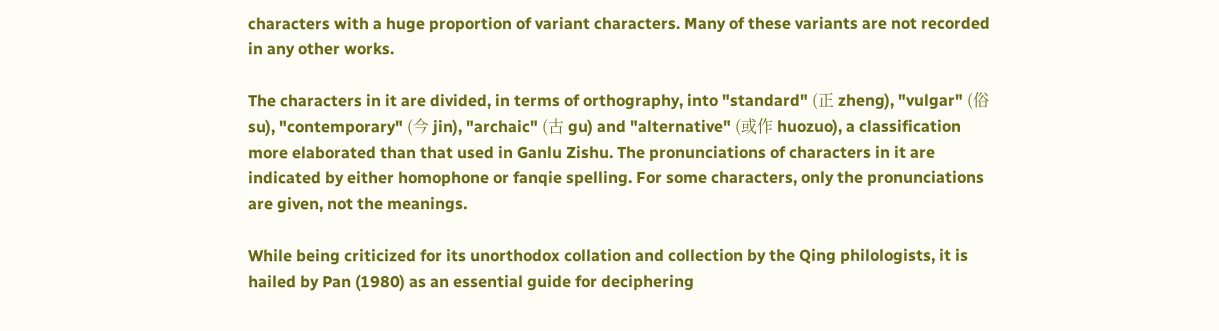characters with a huge proportion of variant characters. Many of these variants are not recorded in any other works.

The characters in it are divided, in terms of orthography, into "standard" (正 zheng), "vulgar" (俗 su), "contemporary" (今 jin), "archaic" (古 gu) and "alternative" (或作 huozuo), a classification more elaborated than that used in Ganlu Zishu. The pronunciations of characters in it are indicated by either homophone or fanqie spelling. For some characters, only the pronunciations are given, not the meanings.

While being criticized for its unorthodox collation and collection by the Qing philologists, it is hailed by Pan (1980) as an essential guide for deciphering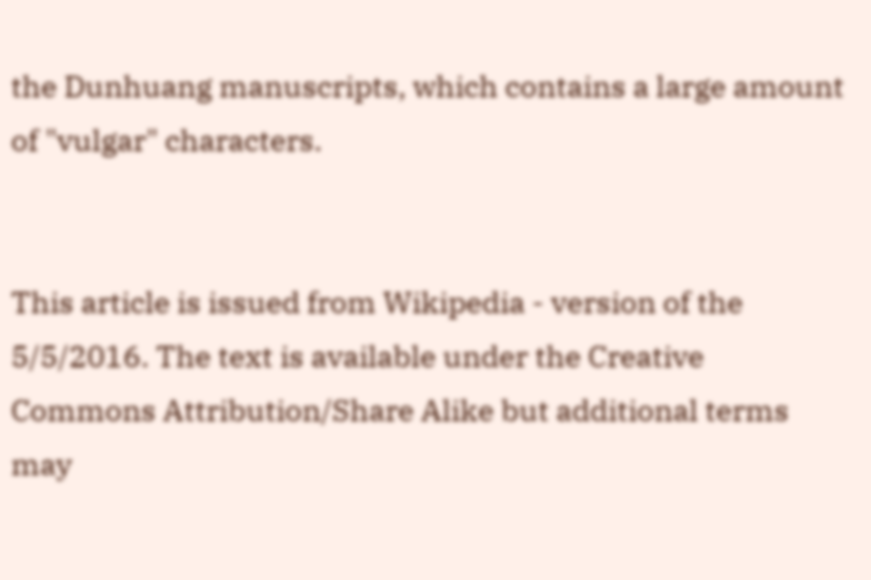the Dunhuang manuscripts, which contains a large amount of "vulgar" characters.


This article is issued from Wikipedia - version of the 5/5/2016. The text is available under the Creative Commons Attribution/Share Alike but additional terms may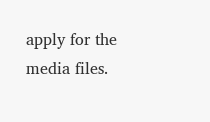apply for the media files.